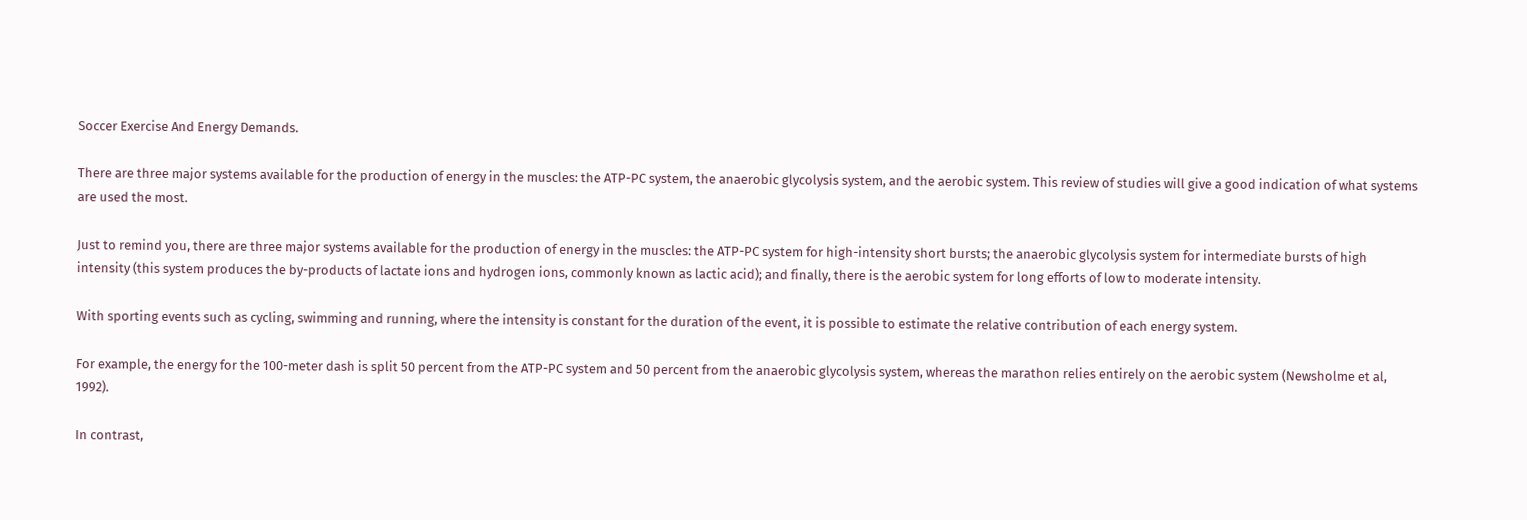Soccer Exercise And Energy Demands.

There are three major systems available for the production of energy in the muscles: the ATP-PC system, the anaerobic glycolysis system, and the aerobic system. This review of studies will give a good indication of what systems are used the most.

Just to remind you, there are three major systems available for the production of energy in the muscles: the ATP-PC system for high-intensity short bursts; the anaerobic glycolysis system for intermediate bursts of high intensity (this system produces the by-products of lactate ions and hydrogen ions, commonly known as lactic acid); and finally, there is the aerobic system for long efforts of low to moderate intensity.

With sporting events such as cycling, swimming and running, where the intensity is constant for the duration of the event, it is possible to estimate the relative contribution of each energy system.

For example, the energy for the 100-meter dash is split 50 percent from the ATP-PC system and 50 percent from the anaerobic glycolysis system, whereas the marathon relies entirely on the aerobic system (Newsholme et al, 1992).

In contrast,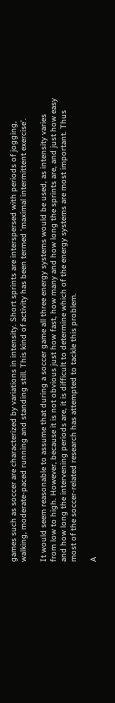games such as soccer are characterized by variations in intensity. Short sprints are interspersed with periods of jogging, walking, moderate-paced running and standing still. This kind of activity has been termed 'maximal intermittent exercise'.

It would seem reasonable to assume that during a soccer game all three energy systems would be used, as intensity varies from low to high. However, because it is not obvious just how fast, how many and how long the sprints are, and just how easy and how long the intervening periods are, it is difficult to determine which of the energy systems are most important. Thus most of the soccer-related research has attempted to tackle this problem.

A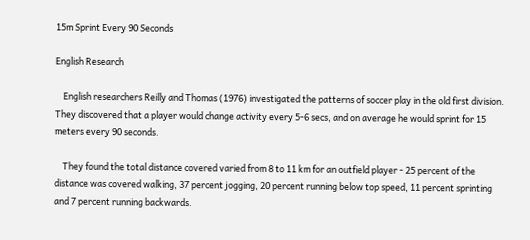15m Sprint Every 90 Seconds

English Research

    English researchers Reilly and Thomas (1976) investigated the patterns of soccer play in the old first division. They discovered that a player would change activity every 5-6 secs, and on average he would sprint for 15 meters every 90 seconds.

    They found the total distance covered varied from 8 to 11 km for an outfield player - 25 percent of the distance was covered walking, 37 percent jogging, 20 percent running below top speed, 11 percent sprinting and 7 percent running backwards.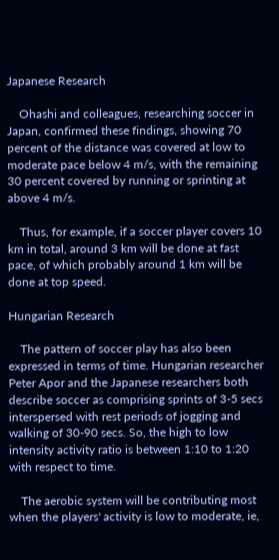Japanese Research

    Ohashi and colleagues, researching soccer in Japan, confirmed these findings, showing 70 percent of the distance was covered at low to moderate pace below 4 m/s, with the remaining 30 percent covered by running or sprinting at above 4 m/s.

    Thus, for example, if a soccer player covers 10 km in total, around 3 km will be done at fast pace, of which probably around 1 km will be done at top speed.

Hungarian Research

    The pattern of soccer play has also been expressed in terms of time. Hungarian researcher Peter Apor and the Japanese researchers both describe soccer as comprising sprints of 3-5 secs interspersed with rest periods of jogging and walking of 30-90 secs. So, the high to low intensity activity ratio is between 1:10 to 1:20 with respect to time.

    The aerobic system will be contributing most when the players' activity is low to moderate, ie,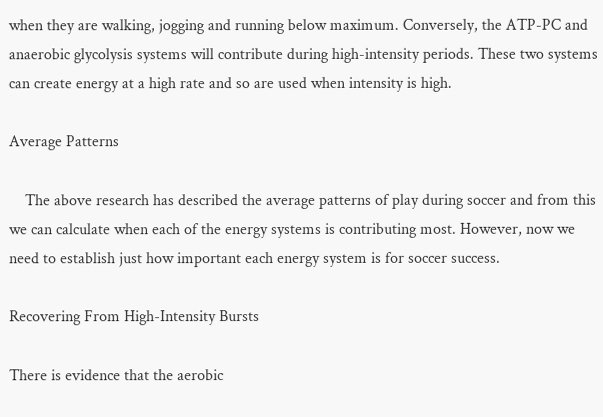when they are walking, jogging and running below maximum. Conversely, the ATP-PC and anaerobic glycolysis systems will contribute during high-intensity periods. These two systems can create energy at a high rate and so are used when intensity is high.

Average Patterns

    The above research has described the average patterns of play during soccer and from this we can calculate when each of the energy systems is contributing most. However, now we need to establish just how important each energy system is for soccer success.

Recovering From High-Intensity Bursts

There is evidence that the aerobic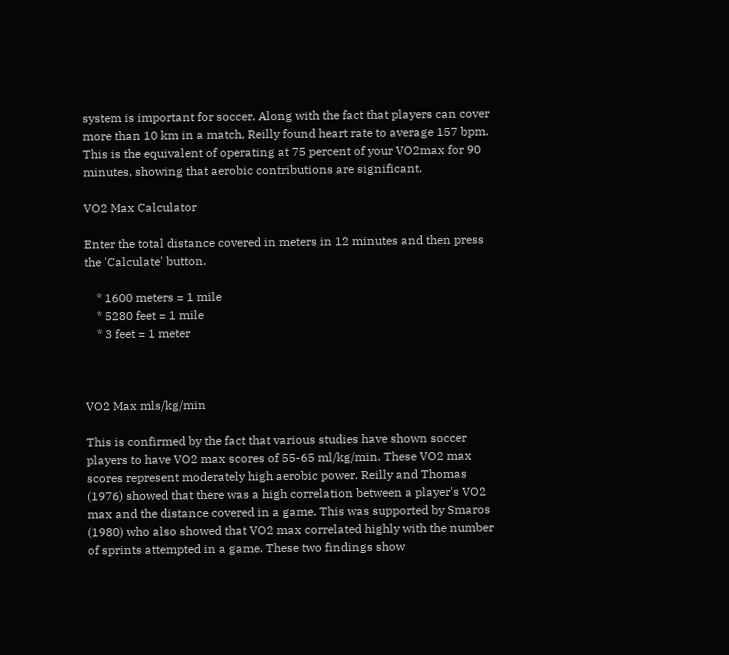system is important for soccer. Along with the fact that players can cover more than 10 km in a match, Reilly found heart rate to average 157 bpm. This is the equivalent of operating at 75 percent of your VO2max for 90 minutes, showing that aerobic contributions are significant.

VO2 Max Calculator

Enter the total distance covered in meters in 12 minutes and then press the 'Calculate' button.

    * 1600 meters = 1 mile
    * 5280 feet = 1 mile
    * 3 feet = 1 meter



VO2 Max mls/kg/min

This is confirmed by the fact that various studies have shown soccer players to have VO2 max scores of 55-65 ml/kg/min. These VO2 max scores represent moderately high aerobic power. Reilly and Thomas (1976) showed that there was a high correlation between a player's VO2 max and the distance covered in a game. This was supported by Smaros (1980) who also showed that VO2 max correlated highly with the number of sprints attempted in a game. These two findings show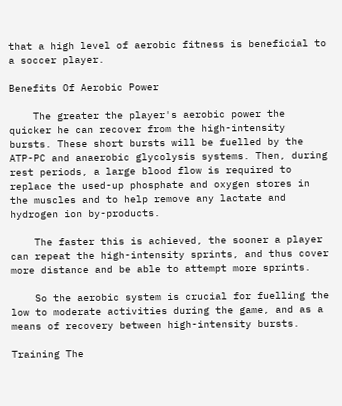that a high level of aerobic fitness is beneficial to a soccer player.

Benefits Of Aerobic Power

    The greater the player's aerobic power the quicker he can recover from the high-intensity bursts. These short bursts will be fuelled by the ATP-PC and anaerobic glycolysis systems. Then, during rest periods, a large blood flow is required to replace the used-up phosphate and oxygen stores in the muscles and to help remove any lactate and hydrogen ion by-products.

    The faster this is achieved, the sooner a player can repeat the high-intensity sprints, and thus cover more distance and be able to attempt more sprints.

    So the aerobic system is crucial for fuelling the low to moderate activities during the game, and as a means of recovery between high-intensity bursts.

Training The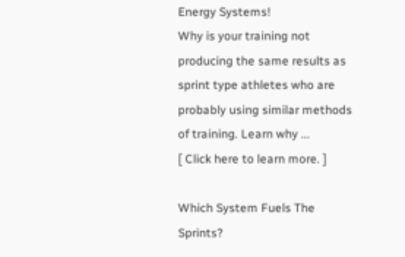Energy Systems!
Why is your training not producing the same results as sprint type athletes who are probably using similar methods of training. Learn why ...
[ Click here to learn more. ]

Which System Fuels The Sprints?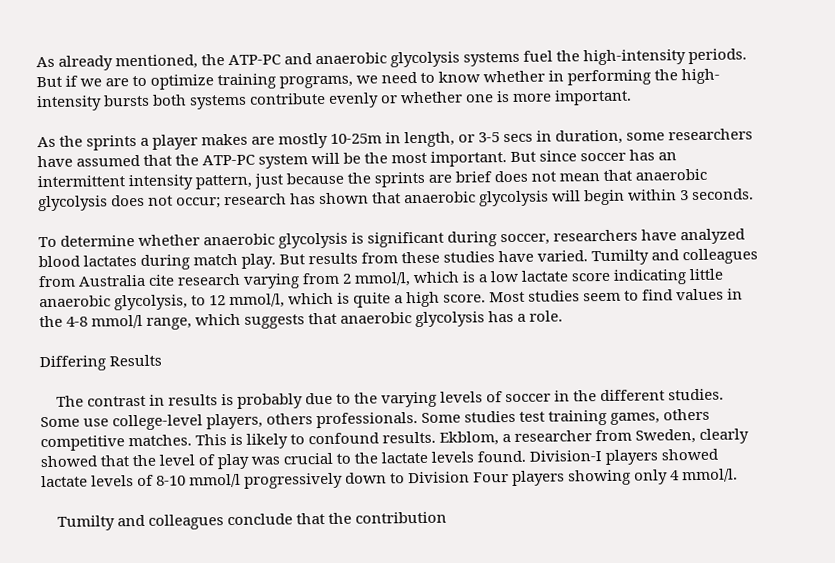As already mentioned, the ATP-PC and anaerobic glycolysis systems fuel the high-intensity periods. But if we are to optimize training programs, we need to know whether in performing the high-intensity bursts both systems contribute evenly or whether one is more important.

As the sprints a player makes are mostly 10-25m in length, or 3-5 secs in duration, some researchers have assumed that the ATP-PC system will be the most important. But since soccer has an intermittent intensity pattern, just because the sprints are brief does not mean that anaerobic glycolysis does not occur; research has shown that anaerobic glycolysis will begin within 3 seconds.

To determine whether anaerobic glycolysis is significant during soccer, researchers have analyzed blood lactates during match play. But results from these studies have varied. Tumilty and colleagues from Australia cite research varying from 2 mmol/l, which is a low lactate score indicating little anaerobic glycolysis, to 12 mmol/l, which is quite a high score. Most studies seem to find values in the 4-8 mmol/l range, which suggests that anaerobic glycolysis has a role.

Differing Results

    The contrast in results is probably due to the varying levels of soccer in the different studies. Some use college-level players, others professionals. Some studies test training games, others competitive matches. This is likely to confound results. Ekblom, a researcher from Sweden, clearly showed that the level of play was crucial to the lactate levels found. Division-I players showed lactate levels of 8-10 mmol/l progressively down to Division Four players showing only 4 mmol/l.

    Tumilty and colleagues conclude that the contribution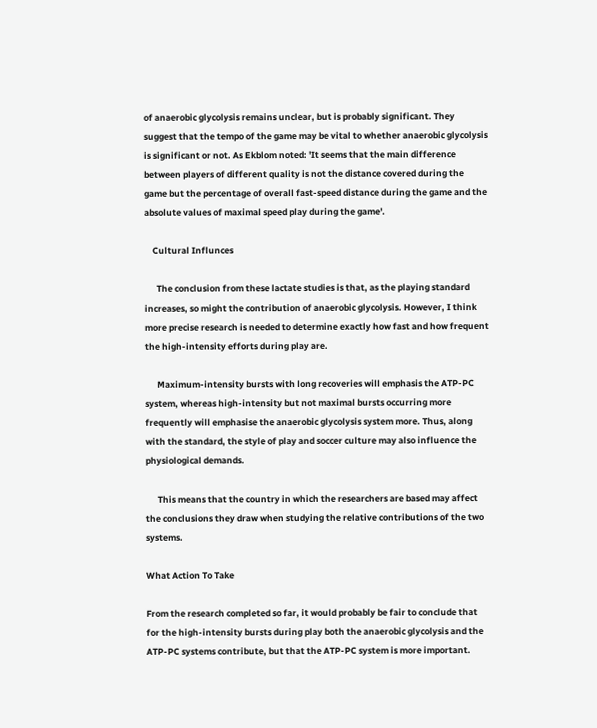of anaerobic glycolysis remains unclear, but is probably significant. They suggest that the tempo of the game may be vital to whether anaerobic glycolysis is significant or not. As Ekblom noted: 'It seems that the main difference between players of different quality is not the distance covered during the game but the percentage of overall fast-speed distance during the game and the absolute values of maximal speed play during the game'.

    Cultural Influnces

      The conclusion from these lactate studies is that, as the playing standard increases, so might the contribution of anaerobic glycolysis. However, I think more precise research is needed to determine exactly how fast and how frequent the high-intensity efforts during play are.

      Maximum-intensity bursts with long recoveries will emphasis the ATP-PC system, whereas high-intensity but not maximal bursts occurring more frequently will emphasise the anaerobic glycolysis system more. Thus, along with the standard, the style of play and soccer culture may also influence the physiological demands.

      This means that the country in which the researchers are based may affect the conclusions they draw when studying the relative contributions of the two systems.

What Action To Take

From the research completed so far, it would probably be fair to conclude that for the high-intensity bursts during play both the anaerobic glycolysis and the ATP-PC systems contribute, but that the ATP-PC system is more important.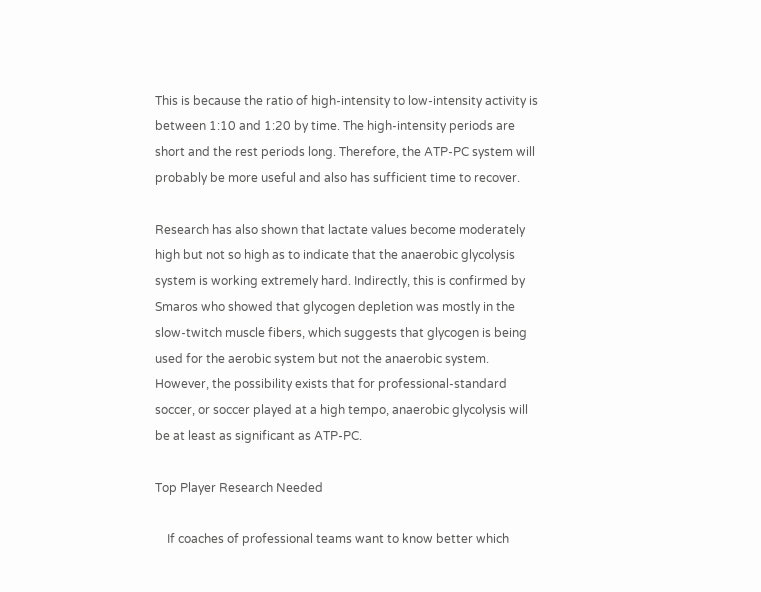This is because the ratio of high-intensity to low-intensity activity is between 1:10 and 1:20 by time. The high-intensity periods are short and the rest periods long. Therefore, the ATP-PC system will probably be more useful and also has sufficient time to recover.

Research has also shown that lactate values become moderately high but not so high as to indicate that the anaerobic glycolysis system is working extremely hard. Indirectly, this is confirmed by Smaros who showed that glycogen depletion was mostly in the slow-twitch muscle fibers, which suggests that glycogen is being used for the aerobic system but not the anaerobic system. However, the possibility exists that for professional-standard soccer, or soccer played at a high tempo, anaerobic glycolysis will be at least as significant as ATP-PC.

Top Player Research Needed

    If coaches of professional teams want to know better which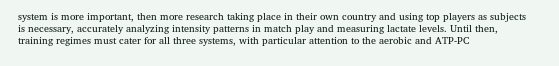system is more important, then more research taking place in their own country and using top players as subjects is necessary, accurately analyzing intensity patterns in match play and measuring lactate levels. Until then, training regimes must cater for all three systems, with particular attention to the aerobic and ATP-PC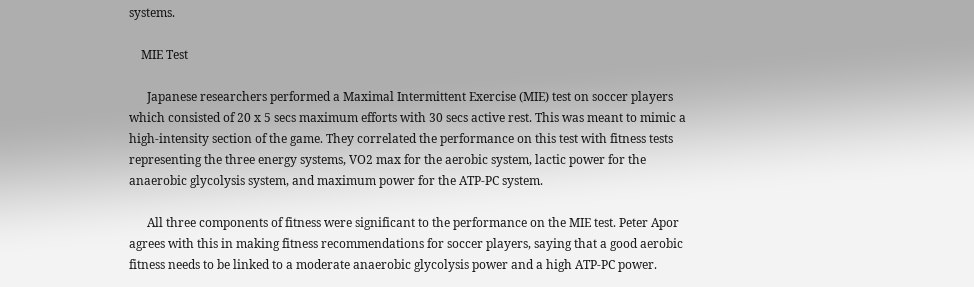systems.

    MIE Test

      Japanese researchers performed a Maximal Intermittent Exercise (MIE) test on soccer players which consisted of 20 x 5 secs maximum efforts with 30 secs active rest. This was meant to mimic a high-intensity section of the game. They correlated the performance on this test with fitness tests representing the three energy systems, VO2 max for the aerobic system, lactic power for the anaerobic glycolysis system, and maximum power for the ATP-PC system.

      All three components of fitness were significant to the performance on the MIE test. Peter Apor agrees with this in making fitness recommendations for soccer players, saying that a good aerobic fitness needs to be linked to a moderate anaerobic glycolysis power and a high ATP-PC power.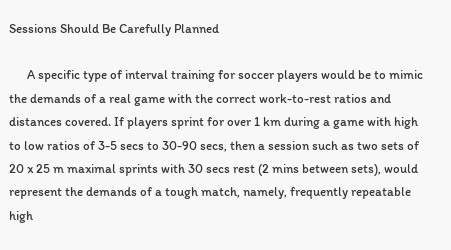Sessions Should Be Carefully Planned

      A specific type of interval training for soccer players would be to mimic the demands of a real game with the correct work-to-rest ratios and distances covered. If players sprint for over 1 km during a game with high to low ratios of 3-5 secs to 30-90 secs, then a session such as two sets of 20 x 25 m maximal sprints with 30 secs rest (2 mins between sets), would represent the demands of a tough match, namely, frequently repeatable high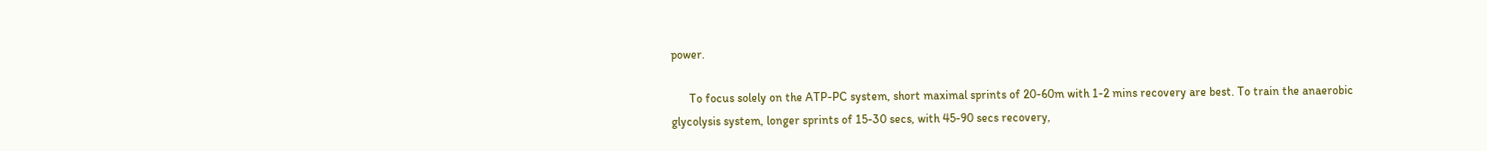power.

      To focus solely on the ATP-PC system, short maximal sprints of 20-60m with 1-2 mins recovery are best. To train the anaerobic glycolysis system, longer sprints of 15-30 secs, with 45-90 secs recovery,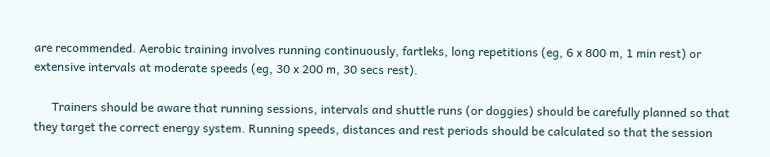are recommended. Aerobic training involves running continuously, fartleks, long repetitions (eg, 6 x 800 m, 1 min rest) or extensive intervals at moderate speeds (eg, 30 x 200 m, 30 secs rest).

      Trainers should be aware that running sessions, intervals and shuttle runs (or doggies) should be carefully planned so that they target the correct energy system. Running speeds, distances and rest periods should be calculated so that the session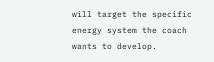will target the specific energy system the coach wants to develop.